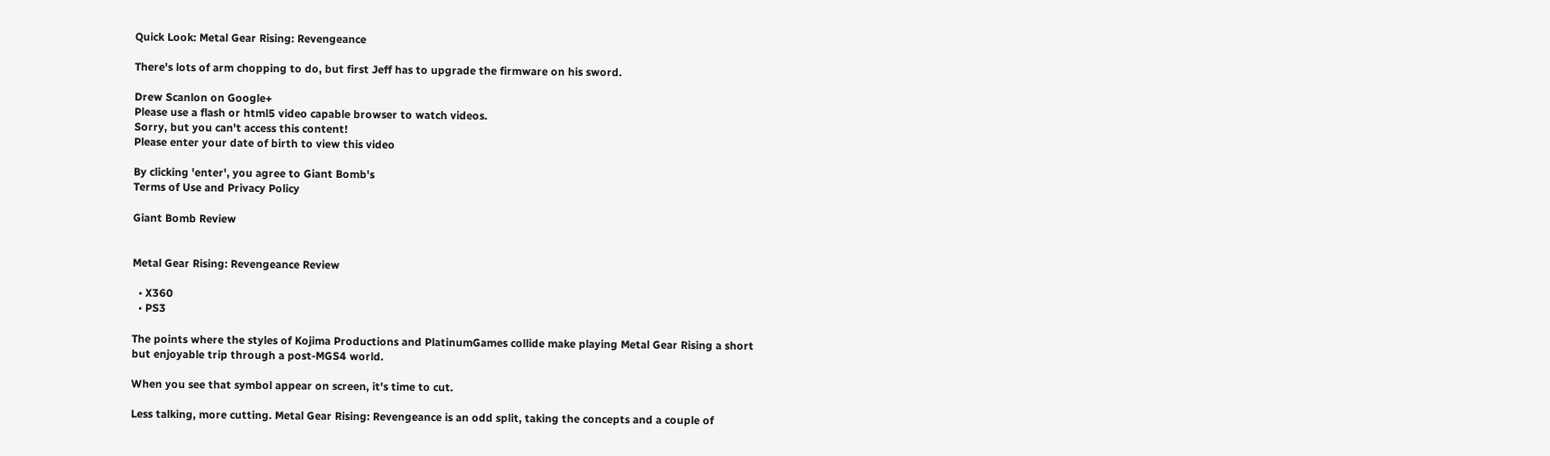Quick Look: Metal Gear Rising: Revengeance

There's lots of arm chopping to do, but first Jeff has to upgrade the firmware on his sword.

Drew Scanlon on Google+
Please use a flash or html5 video capable browser to watch videos.
Sorry, but you can't access this content!
Please enter your date of birth to view this video

By clicking 'enter', you agree to Giant Bomb's
Terms of Use and Privacy Policy

Giant Bomb Review


Metal Gear Rising: Revengeance Review

  • X360
  • PS3

The points where the styles of Kojima Productions and PlatinumGames collide make playing Metal Gear Rising a short but enjoyable trip through a post-MGS4 world.

When you see that symbol appear on screen, it's time to cut.

Less talking, more cutting. Metal Gear Rising: Revengeance is an odd split, taking the concepts and a couple of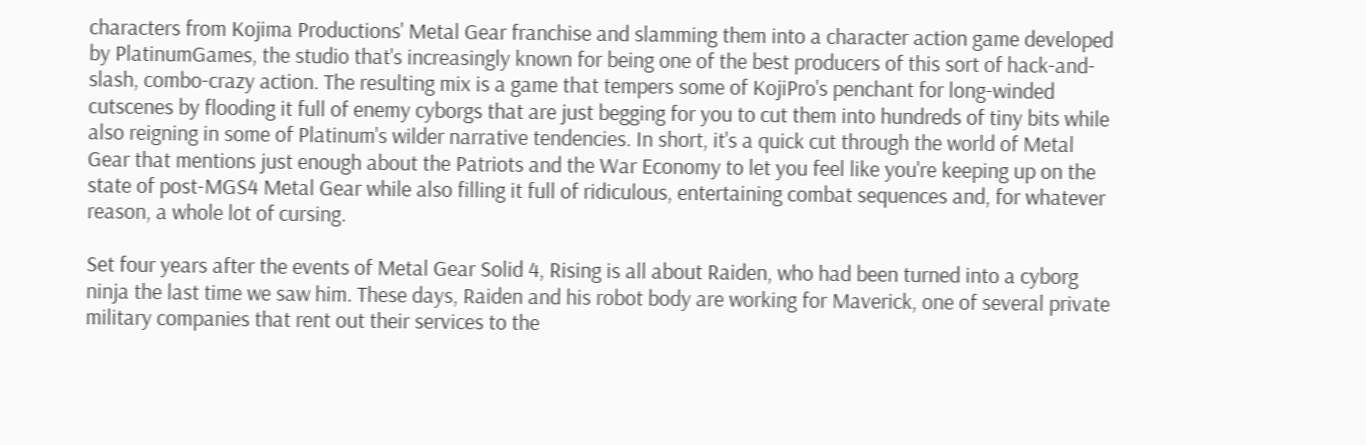characters from Kojima Productions' Metal Gear franchise and slamming them into a character action game developed by PlatinumGames, the studio that's increasingly known for being one of the best producers of this sort of hack-and-slash, combo-crazy action. The resulting mix is a game that tempers some of KojiPro's penchant for long-winded cutscenes by flooding it full of enemy cyborgs that are just begging for you to cut them into hundreds of tiny bits while also reigning in some of Platinum's wilder narrative tendencies. In short, it's a quick cut through the world of Metal Gear that mentions just enough about the Patriots and the War Economy to let you feel like you're keeping up on the state of post-MGS4 Metal Gear while also filling it full of ridiculous, entertaining combat sequences and, for whatever reason, a whole lot of cursing.

Set four years after the events of Metal Gear Solid 4, Rising is all about Raiden, who had been turned into a cyborg ninja the last time we saw him. These days, Raiden and his robot body are working for Maverick, one of several private military companies that rent out their services to the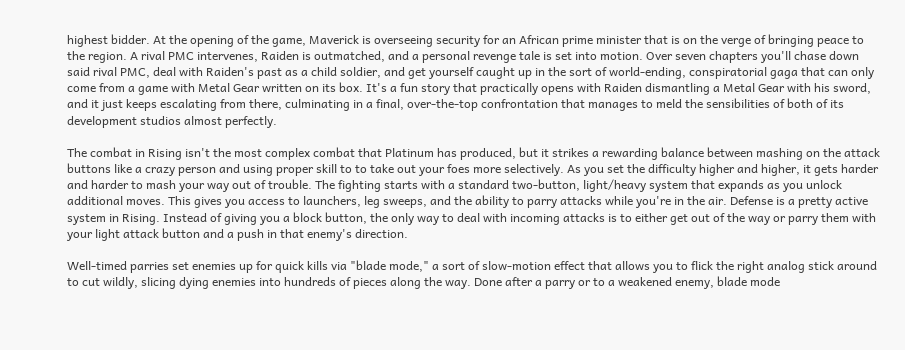highest bidder. At the opening of the game, Maverick is overseeing security for an African prime minister that is on the verge of bringing peace to the region. A rival PMC intervenes, Raiden is outmatched, and a personal revenge tale is set into motion. Over seven chapters you'll chase down said rival PMC, deal with Raiden's past as a child soldier, and get yourself caught up in the sort of world-ending, conspiratorial gaga that can only come from a game with Metal Gear written on its box. It's a fun story that practically opens with Raiden dismantling a Metal Gear with his sword, and it just keeps escalating from there, culminating in a final, over-the-top confrontation that manages to meld the sensibilities of both of its development studios almost perfectly.

The combat in Rising isn't the most complex combat that Platinum has produced, but it strikes a rewarding balance between mashing on the attack buttons like a crazy person and using proper skill to to take out your foes more selectively. As you set the difficulty higher and higher, it gets harder and harder to mash your way out of trouble. The fighting starts with a standard two-button, light/heavy system that expands as you unlock additional moves. This gives you access to launchers, leg sweeps, and the ability to parry attacks while you're in the air. Defense is a pretty active system in Rising. Instead of giving you a block button, the only way to deal with incoming attacks is to either get out of the way or parry them with your light attack button and a push in that enemy's direction.

Well-timed parries set enemies up for quick kills via "blade mode," a sort of slow-motion effect that allows you to flick the right analog stick around to cut wildly, slicing dying enemies into hundreds of pieces along the way. Done after a parry or to a weakened enemy, blade mode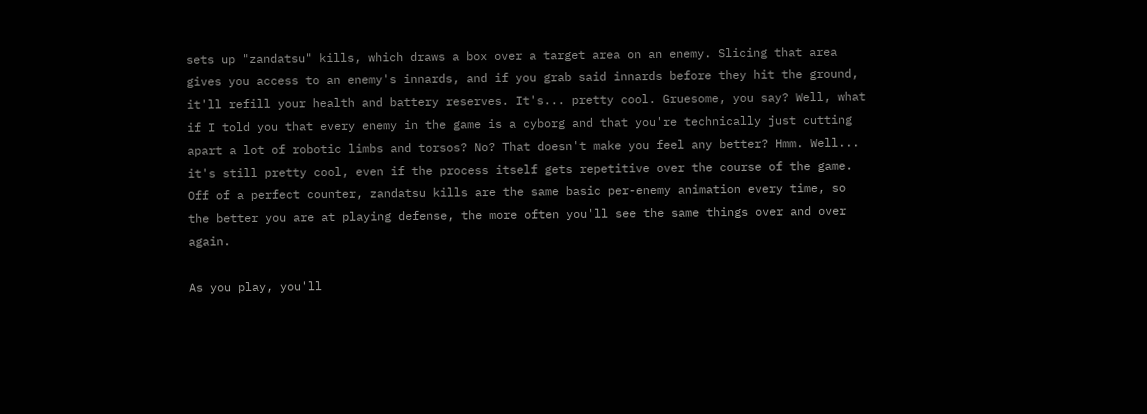sets up "zandatsu" kills, which draws a box over a target area on an enemy. Slicing that area gives you access to an enemy's innards, and if you grab said innards before they hit the ground, it'll refill your health and battery reserves. It's... pretty cool. Gruesome, you say? Well, what if I told you that every enemy in the game is a cyborg and that you're technically just cutting apart a lot of robotic limbs and torsos? No? That doesn't make you feel any better? Hmm. Well... it's still pretty cool, even if the process itself gets repetitive over the course of the game. Off of a perfect counter, zandatsu kills are the same basic per-enemy animation every time, so the better you are at playing defense, the more often you'll see the same things over and over again.

As you play, you'll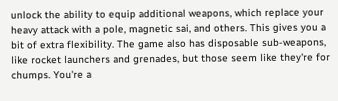unlock the ability to equip additional weapons, which replace your heavy attack with a pole, magnetic sai, and others. This gives you a bit of extra flexibility. The game also has disposable sub-weapons, like rocket launchers and grenades, but those seem like they're for chumps. You're a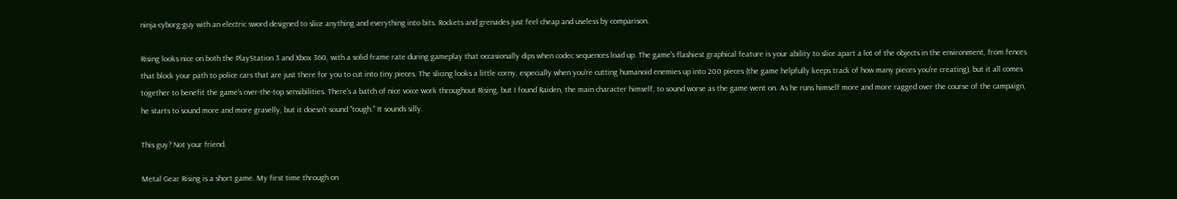ninja-cyborg-guy with an electric sword designed to slice anything and everything into bits. Rockets and grenades just feel cheap and useless by comparison.

Rising looks nice on both the PlayStation 3 and Xbox 360, with a solid frame rate during gameplay that occasionally dips when codec sequences load up. The game's flashiest graphical feature is your ability to slice apart a lot of the objects in the environment, from fences that block your path to police cars that are just there for you to cut into tiny pieces. The slicing looks a little corny, especially when you're cutting humanoid enemies up into 200 pieces (the game helpfully keeps track of how many pieces you're creating), but it all comes together to benefit the game's over-the-top sensibilities. There's a batch of nice voice work throughout Rising, but I found Raiden, the main character himself, to sound worse as the game went on. As he runs himself more and more ragged over the course of the campaign, he starts to sound more and more gravelly, but it doesn't sound "tough." It sounds silly.

This guy? Not your friend.

Metal Gear Rising is a short game. My first time through on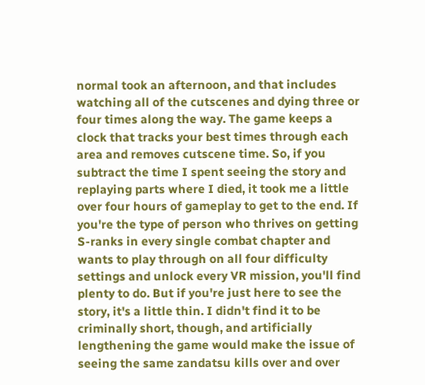normal took an afternoon, and that includes watching all of the cutscenes and dying three or four times along the way. The game keeps a clock that tracks your best times through each area and removes cutscene time. So, if you subtract the time I spent seeing the story and replaying parts where I died, it took me a little over four hours of gameplay to get to the end. If you're the type of person who thrives on getting S-ranks in every single combat chapter and wants to play through on all four difficulty settings and unlock every VR mission, you'll find plenty to do. But if you're just here to see the story, it's a little thin. I didn't find it to be criminally short, though, and artificially lengthening the game would make the issue of seeing the same zandatsu kills over and over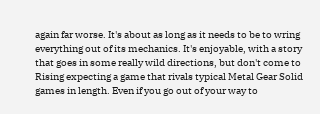again far worse. It's about as long as it needs to be to wring everything out of its mechanics. It's enjoyable, with a story that goes in some really wild directions, but don't come to Rising expecting a game that rivals typical Metal Gear Solid games in length. Even if you go out of your way to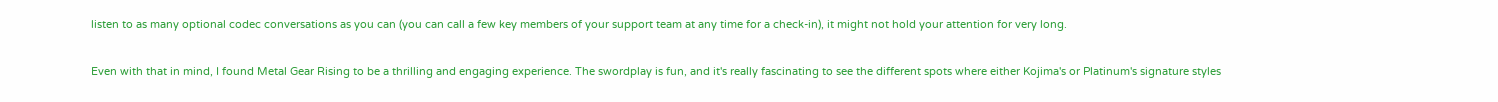listen to as many optional codec conversations as you can (you can call a few key members of your support team at any time for a check-in), it might not hold your attention for very long.

Even with that in mind, I found Metal Gear Rising to be a thrilling and engaging experience. The swordplay is fun, and it's really fascinating to see the different spots where either Kojima's or Platinum's signature styles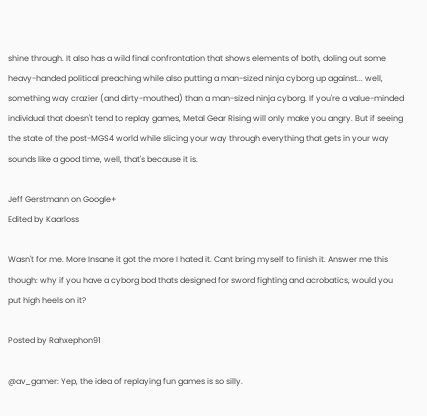shine through. It also has a wild final confrontation that shows elements of both, doling out some heavy-handed political preaching while also putting a man-sized ninja cyborg up against... well, something way crazier (and dirty-mouthed) than a man-sized ninja cyborg. If you're a value-minded individual that doesn't tend to replay games, Metal Gear Rising will only make you angry. But if seeing the state of the post-MGS4 world while slicing your way through everything that gets in your way sounds like a good time, well, that's because it is.

Jeff Gerstmann on Google+
Edited by Kaarloss

Wasn't for me. More Insane it got the more I hated it. Cant bring myself to finish it. Answer me this though: why if you have a cyborg bod thats designed for sword fighting and acrobatics, would you put high heels on it?

Posted by Rahxephon91

@av_gamer: Yep, the idea of replaying fun games is so silly.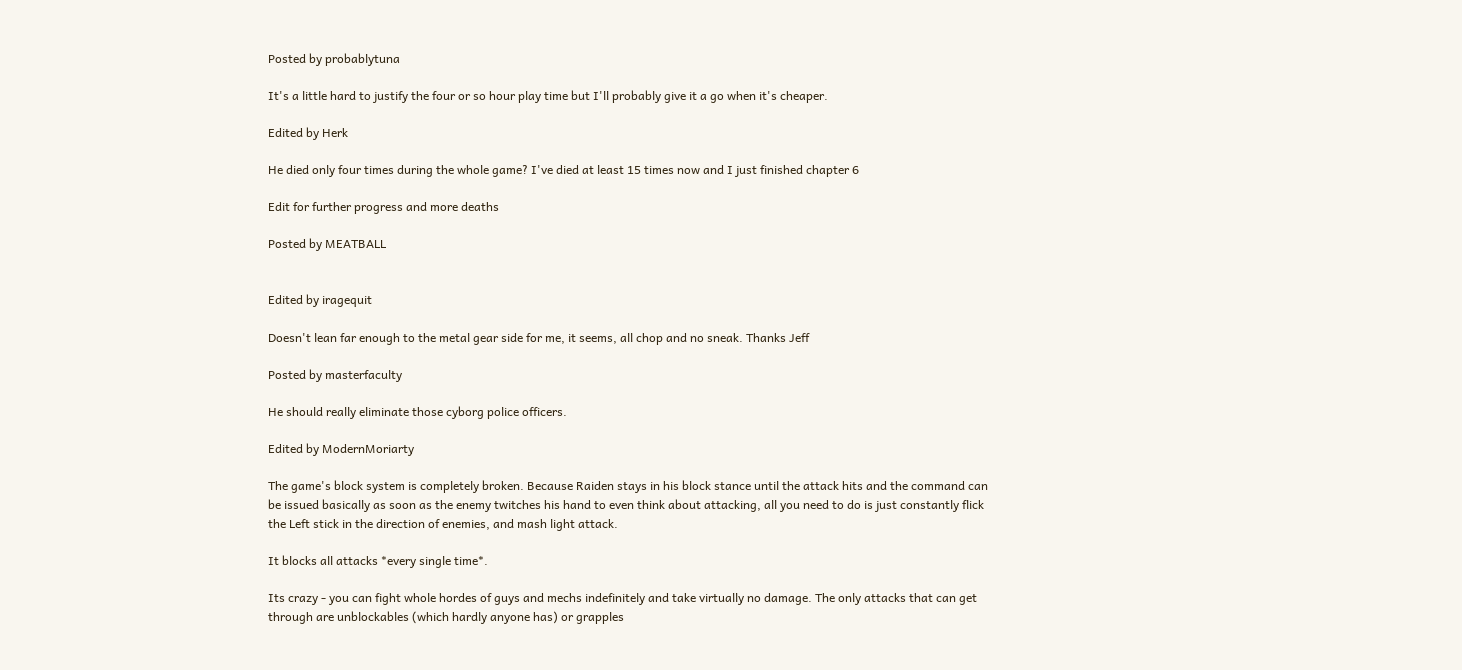Posted by probablytuna

It's a little hard to justify the four or so hour play time but I'll probably give it a go when it's cheaper.

Edited by Herk

He died only four times during the whole game? I've died at least 15 times now and I just finished chapter 6

Edit for further progress and more deaths

Posted by MEATBALL


Edited by iragequit

Doesn't lean far enough to the metal gear side for me, it seems, all chop and no sneak. Thanks Jeff

Posted by masterfaculty

He should really eliminate those cyborg police officers.

Edited by ModernMoriarty

The game's block system is completely broken. Because Raiden stays in his block stance until the attack hits and the command can be issued basically as soon as the enemy twitches his hand to even think about attacking, all you need to do is just constantly flick the Left stick in the direction of enemies, and mash light attack.

It blocks all attacks *every single time*.

Its crazy - you can fight whole hordes of guys and mechs indefinitely and take virtually no damage. The only attacks that can get through are unblockables (which hardly anyone has) or grapples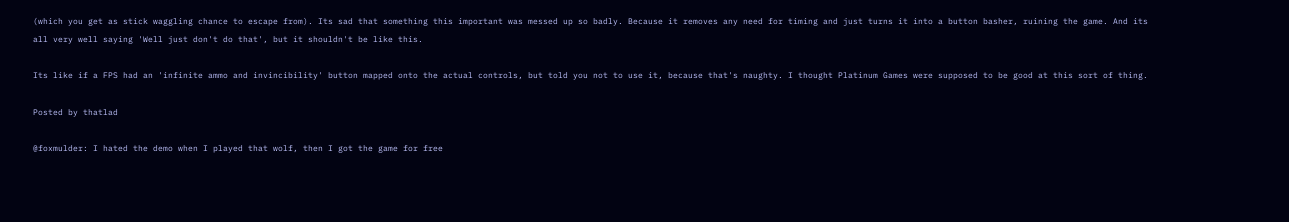(which you get as stick waggling chance to escape from). Its sad that something this important was messed up so badly. Because it removes any need for timing and just turns it into a button basher, ruining the game. And its all very well saying 'Well just don't do that', but it shouldn't be like this.

Its like if a FPS had an 'infinite ammo and invincibility' button mapped onto the actual controls, but told you not to use it, because that's naughty. I thought Platinum Games were supposed to be good at this sort of thing.

Posted by thatlad

@foxmulder: I hated the demo when I played that wolf, then I got the game for free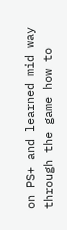on PS+ and learned mid way through the game how to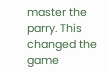master the parry. This changed the game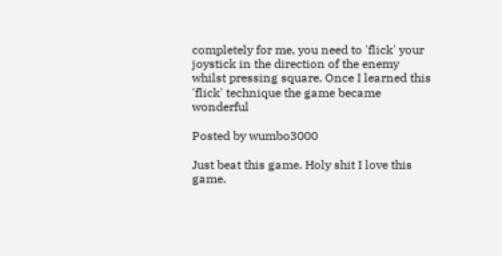completely for me, you need to 'flick' your joystick in the direction of the enemy whilst pressing square. Once I learned this 'flick' technique the game became wonderful

Posted by wumbo3000

Just beat this game. Holy shit I love this game.